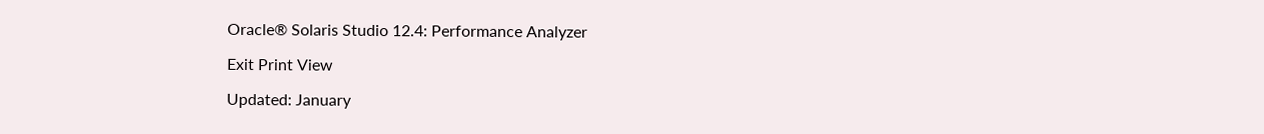Oracle® Solaris Studio 12.4: Performance Analyzer

Exit Print View

Updated: January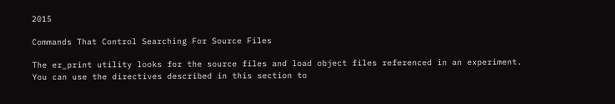2015

Commands That Control Searching For Source Files

The er_print utility looks for the source files and load object files referenced in an experiment. You can use the directives described in this section to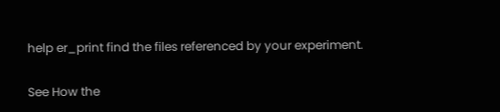help er_print find the files referenced by your experiment.

See How the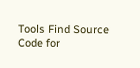Tools Find Source Code for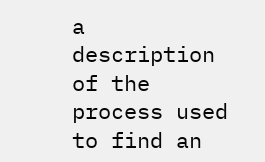a description of the process used to find an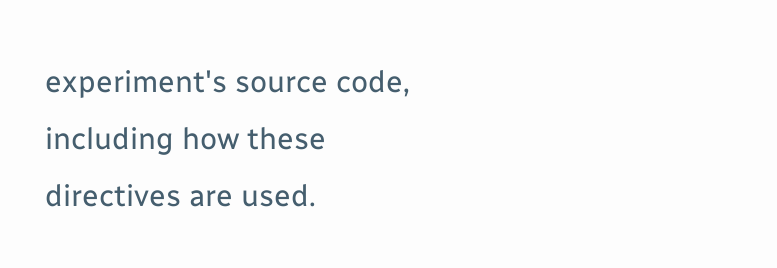experiment's source code, including how these directives are used.